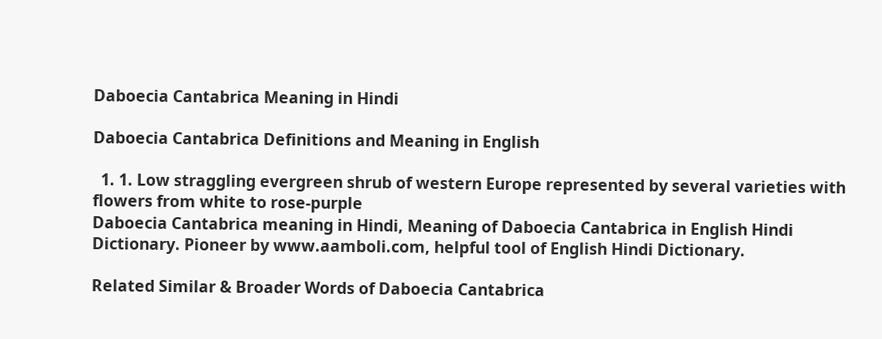Daboecia Cantabrica Meaning in Hindi

Daboecia Cantabrica Definitions and Meaning in English

  1. 1. Low straggling evergreen shrub of western Europe represented by several varieties with flowers from white to rose-purple
Daboecia Cantabrica meaning in Hindi, Meaning of Daboecia Cantabrica in English Hindi Dictionary. Pioneer by www.aamboli.com, helpful tool of English Hindi Dictionary.

Related Similar & Broader Words of Daboecia Cantabrica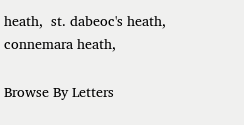heath,  st. dabeoc's heath,  connemara heath,

Browse By Letters